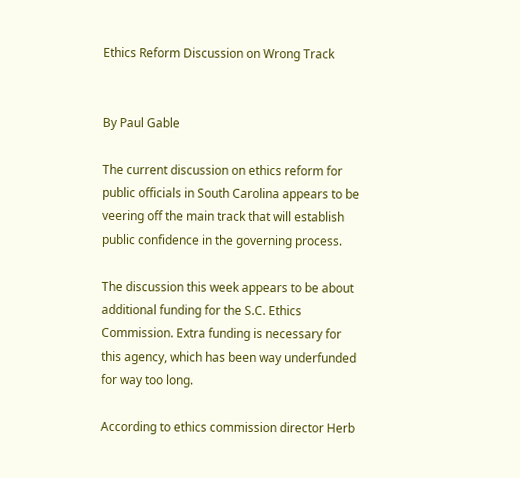Ethics Reform Discussion on Wrong Track


By Paul Gable

The current discussion on ethics reform for public officials in South Carolina appears to be veering off the main track that will establish public confidence in the governing process.

The discussion this week appears to be about additional funding for the S.C. Ethics Commission. Extra funding is necessary for this agency, which has been way underfunded for way too long.

According to ethics commission director Herb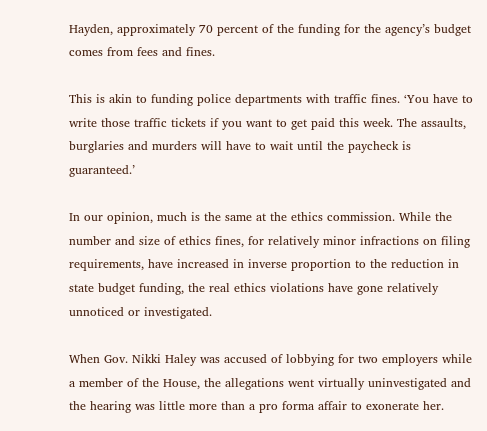Hayden, approximately 70 percent of the funding for the agency’s budget comes from fees and fines.

This is akin to funding police departments with traffic fines. ‘You have to write those traffic tickets if you want to get paid this week. The assaults, burglaries and murders will have to wait until the paycheck is guaranteed.’

In our opinion, much is the same at the ethics commission. While the number and size of ethics fines, for relatively minor infractions on filing requirements, have increased in inverse proportion to the reduction in state budget funding, the real ethics violations have gone relatively unnoticed or investigated.

When Gov. Nikki Haley was accused of lobbying for two employers while a member of the House, the allegations went virtually uninvestigated and the hearing was little more than a pro forma affair to exonerate her.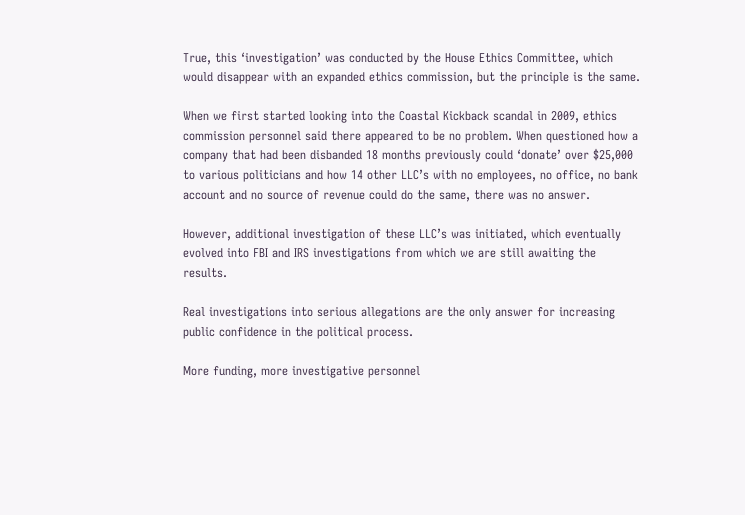True, this ‘investigation’ was conducted by the House Ethics Committee, which would disappear with an expanded ethics commission, but the principle is the same.

When we first started looking into the Coastal Kickback scandal in 2009, ethics commission personnel said there appeared to be no problem. When questioned how a company that had been disbanded 18 months previously could ‘donate’ over $25,000 to various politicians and how 14 other LLC’s with no employees, no office, no bank account and no source of revenue could do the same, there was no answer.

However, additional investigation of these LLC’s was initiated, which eventually evolved into FBI and IRS investigations from which we are still awaiting the results.

Real investigations into serious allegations are the only answer for increasing public confidence in the political process.

More funding, more investigative personnel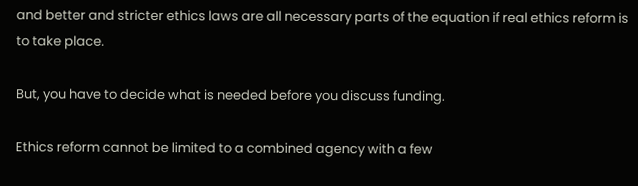and better and stricter ethics laws are all necessary parts of the equation if real ethics reform is to take place.

But, you have to decide what is needed before you discuss funding.

Ethics reform cannot be limited to a combined agency with a few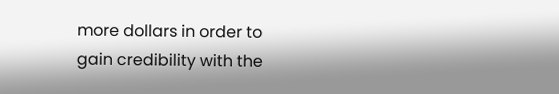more dollars in order to gain credibility with the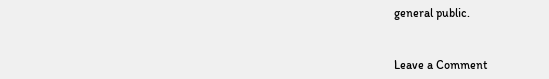general public.


Leave a Comment